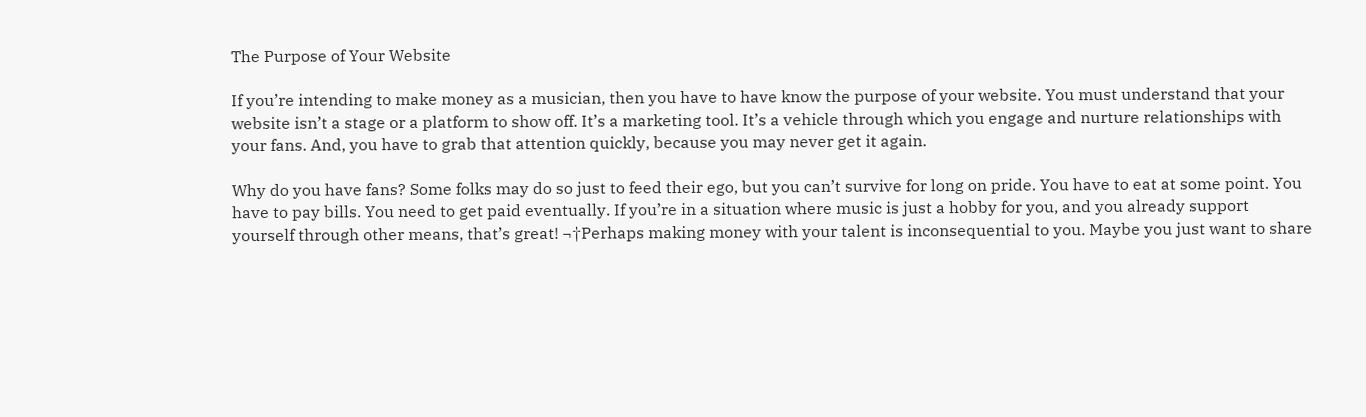The Purpose of Your Website

If you’re intending to make money as a musician, then you have to have know the purpose of your website. You must understand that your website isn’t a stage or a platform to show off. It’s a marketing tool. It’s a vehicle through which you engage and nurture relationships with your fans. And, you have to grab that attention quickly, because you may never get it again.

Why do you have fans? Some folks may do so just to feed their ego, but you can’t survive for long on pride. You have to eat at some point. You have to pay bills. You need to get paid eventually. If you’re in a situation where music is just a hobby for you, and you already support yourself through other means, that’s great! ¬†Perhaps making money with your talent is inconsequential to you. Maybe you just want to share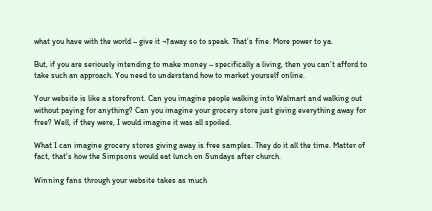what you have with the world – give it ¬†away so to speak. That’s fine. More power to ya.

But, if you are seriously intending to make money – specifically a living, then you can’t afford to take such an approach. You need to understand how to market yourself online.

Your website is like a storefront. Can you imagine people walking into Walmart and walking out without paying for anything? Can you imagine your grocery store just giving everything away for free? Well, if they were, I would imagine it was all spoiled.

What I can imagine grocery stores giving away is free samples. They do it all the time. Matter of fact, that’s how the Simpsons would eat lunch on Sundays after church.

Winning fans through your website takes as much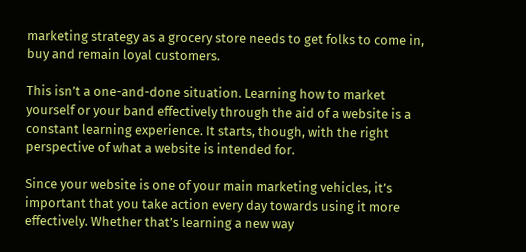marketing strategy as a grocery store needs to get folks to come in, buy and remain loyal customers.

This isn’t a one-and-done situation. Learning how to market yourself or your band effectively through the aid of a website is a constant learning experience. It starts, though, with the right perspective of what a website is intended for.

Since your website is one of your main marketing vehicles, it’s important that you take action every day towards using it more effectively. Whether that’s learning a new way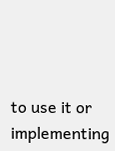to use it or implementing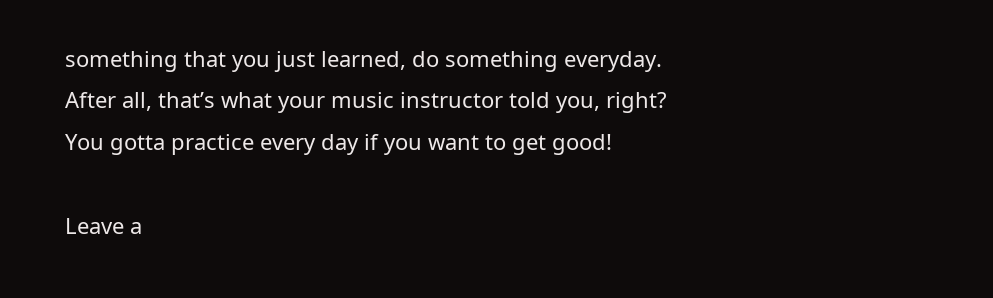something that you just learned, do something everyday. After all, that’s what your music instructor told you, right? You gotta practice every day if you want to get good!

Leave a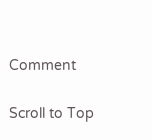Comment

Scroll to Top